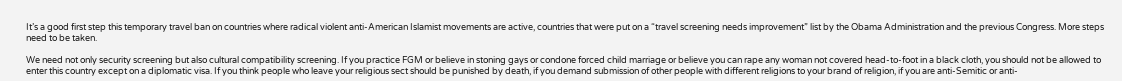It’s a good first step this temporary travel ban on countries where radical violent anti-American Islamist movements are active, countries that were put on a “travel screening needs improvement” list by the Obama Administration and the previous Congress. More steps need to be taken.

We need not only security screening but also cultural compatibility screening. If you practice FGM or believe in stoning gays or condone forced child marriage or believe you can rape any woman not covered head-to-foot in a black cloth, you should not be allowed to enter this country except on a diplomatic visa. If you think people who leave your religious sect should be punished by death, if you demand submission of other people with different religions to your brand of religion, if you are anti-Semitic or anti-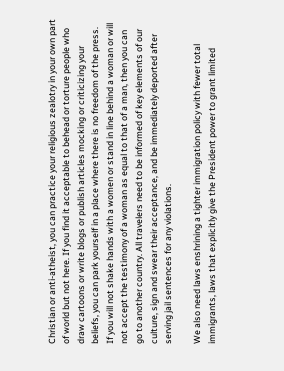Christian or anti-atheist, you can practice your religious zealotry in your own part of world but not here. If you find it acceptable to behead or torture people who draw cartoons or write blogs or publish articles mocking or criticizing your beliefs, you can park yourself in a place where there is no freedom of the press. If you will not shake hands with a women or stand in line behind a woman or will not accept the testimony of a woman as equal to that of a man, then you can go to another country. All travelers need to be informed of key elements of our culture, sign and swear their acceptance, and be immediately deported after serving jail sentences for any violations.

We also need laws enshrining a tighter immigration policy with fewer total immigrants, laws that explicitly give the President power to grant limited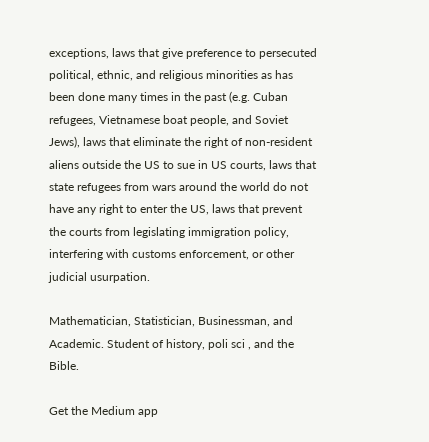exceptions, laws that give preference to persecuted political, ethnic, and religious minorities as has been done many times in the past (e.g. Cuban refugees, Vietnamese boat people, and Soviet Jews), laws that eliminate the right of non-resident aliens outside the US to sue in US courts, laws that state refugees from wars around the world do not have any right to enter the US, laws that prevent the courts from legislating immigration policy, interfering with customs enforcement, or other judicial usurpation.

Mathematician, Statistician, Businessman, and Academic. Student of history, poli sci , and the Bible.

Get the Medium app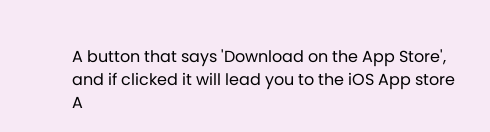A button that says 'Download on the App Store', and if clicked it will lead you to the iOS App store
A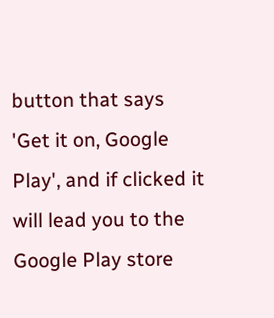button that says 'Get it on, Google Play', and if clicked it will lead you to the Google Play store